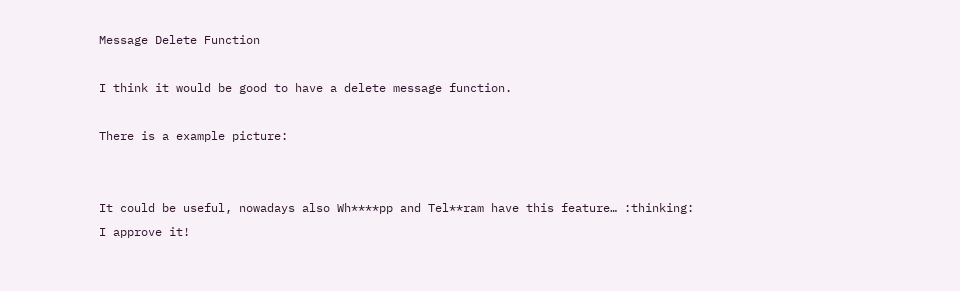Message Delete Function

I think it would be good to have a delete message function.

There is a example picture:


It could be useful, nowadays also Wh****pp and Tel**ram have this feature… :thinking:
I approve it!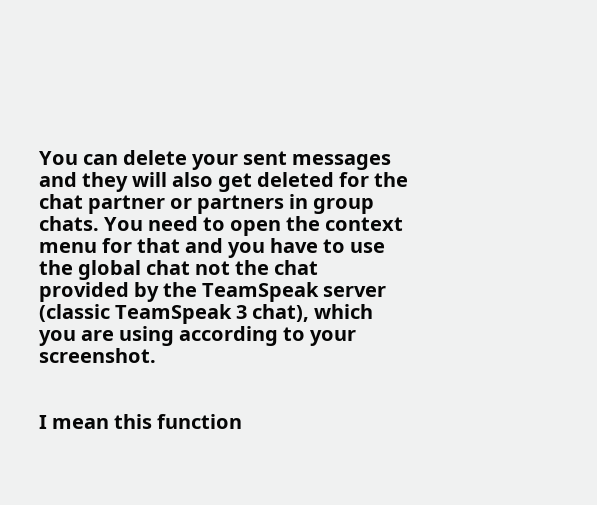You can delete your sent messages and they will also get deleted for the chat partner or partners in group chats. You need to open the context menu for that and you have to use the global chat not the chat provided by the TeamSpeak server (classic TeamSpeak 3 chat), which you are using according to your screenshot.


I mean this function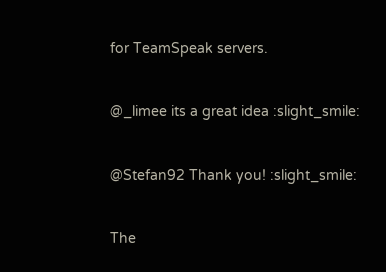for TeamSpeak servers.


@_limee its a great idea :slight_smile:


@Stefan92 Thank you! :slight_smile:


The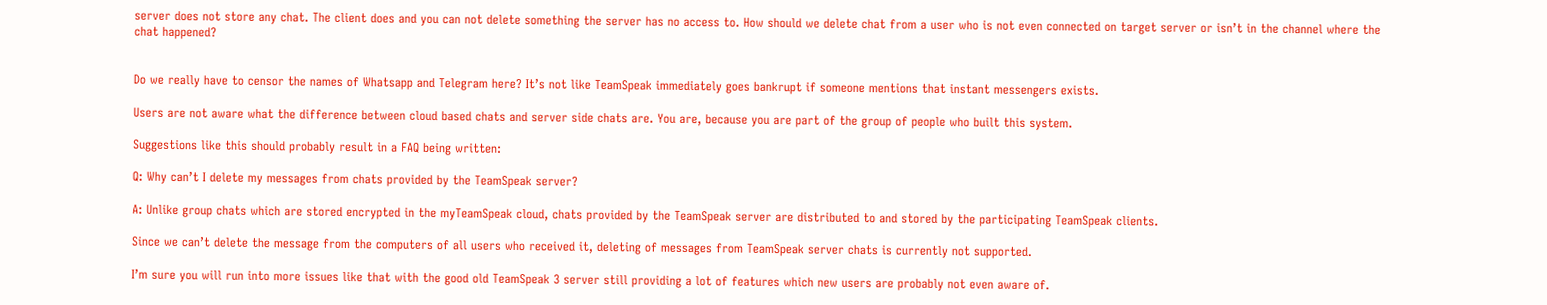server does not store any chat. The client does and you can not delete something the server has no access to. How should we delete chat from a user who is not even connected on target server or isn’t in the channel where the chat happened?


Do we really have to censor the names of Whatsapp and Telegram here? It’s not like TeamSpeak immediately goes bankrupt if someone mentions that instant messengers exists.

Users are not aware what the difference between cloud based chats and server side chats are. You are, because you are part of the group of people who built this system.

Suggestions like this should probably result in a FAQ being written:

Q: Why can’t I delete my messages from chats provided by the TeamSpeak server?

A: Unlike group chats which are stored encrypted in the myTeamSpeak cloud, chats provided by the TeamSpeak server are distributed to and stored by the participating TeamSpeak clients.

Since we can’t delete the message from the computers of all users who received it, deleting of messages from TeamSpeak server chats is currently not supported.

I’m sure you will run into more issues like that with the good old TeamSpeak 3 server still providing a lot of features which new users are probably not even aware of.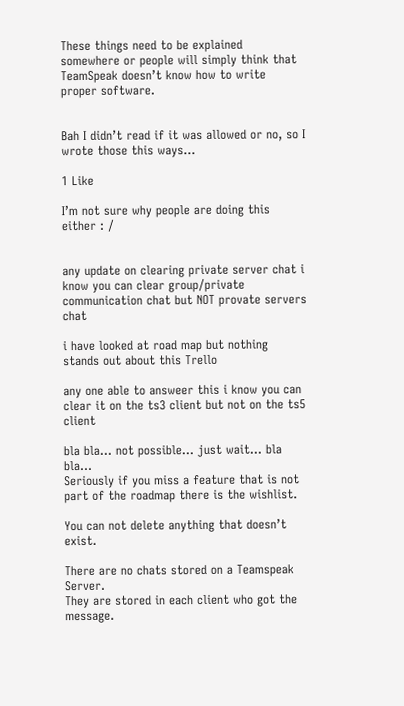These things need to be explained somewhere or people will simply think that TeamSpeak doesn’t know how to write proper software.


Bah I didn’t read if it was allowed or no, so I wrote those this ways…

1 Like

I’m not sure why people are doing this either : /


any update on clearing private server chat i know you can clear group/private communication chat but NOT provate servers chat

i have looked at road map but nothing stands out about this Trello

any one able to answeer this i know you can clear it on the ts3 client but not on the ts5 client

bla bla… not possible… just wait… bla bla…
Seriously if you miss a feature that is not part of the roadmap there is the wishlist.

You can not delete anything that doesn’t exist.

There are no chats stored on a Teamspeak Server.
They are stored in each client who got the message.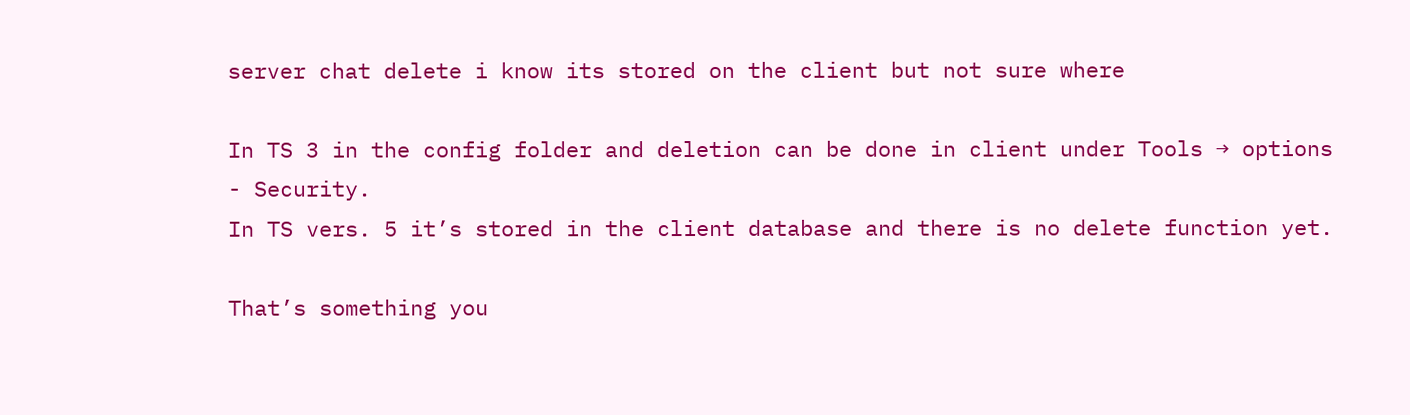server chat delete i know its stored on the client but not sure where

In TS 3 in the config folder and deletion can be done in client under Tools → options - Security.
In TS vers. 5 it’s stored in the client database and there is no delete function yet.

That’s something you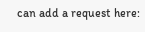can add a request here: